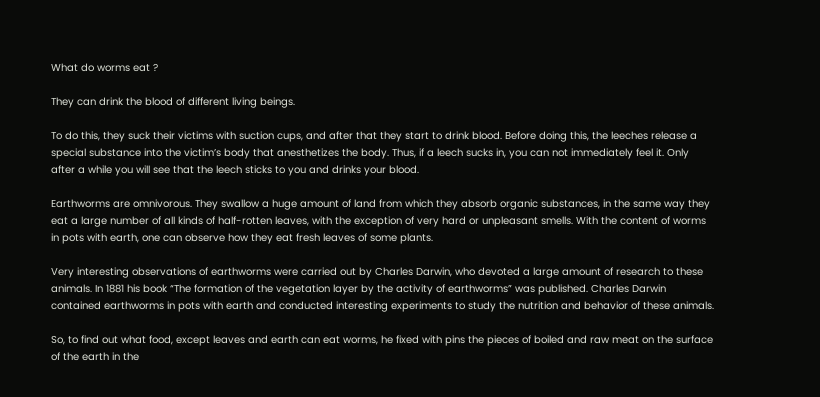What do worms eat ?

They can drink the blood of different living beings.

To do this, they suck their victims with suction cups, and after that they start to drink blood. Before doing this, the leeches release a special substance into the victim’s body that anesthetizes the body. Thus, if a leech sucks in, you can not immediately feel it. Only after a while you will see that the leech sticks to you and drinks your blood.

Earthworms are omnivorous. They swallow a huge amount of land from which they absorb organic substances, in the same way they eat a large number of all kinds of half-rotten leaves, with the exception of very hard or unpleasant smells. With the content of worms in pots with earth, one can observe how they eat fresh leaves of some plants.

Very interesting observations of earthworms were carried out by Charles Darwin, who devoted a large amount of research to these animals. In 1881 his book “The formation of the vegetation layer by the activity of earthworms” was published. Charles Darwin contained earthworms in pots with earth and conducted interesting experiments to study the nutrition and behavior of these animals.

So, to find out what food, except leaves and earth can eat worms, he fixed with pins the pieces of boiled and raw meat on the surface of the earth in the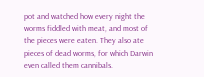pot and watched how every night the worms fiddled with meat, and most of the pieces were eaten. They also ate pieces of dead worms, for which Darwin even called them cannibals.